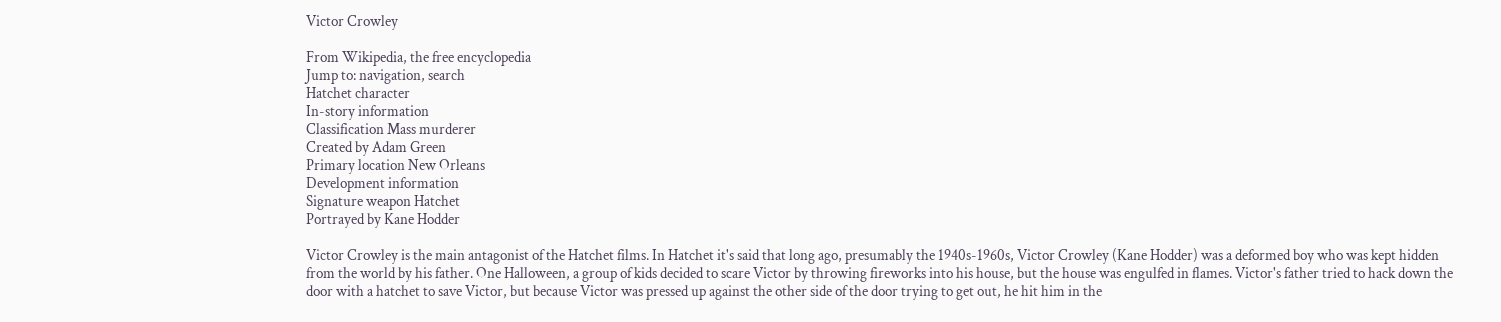Victor Crowley

From Wikipedia, the free encyclopedia
Jump to: navigation, search
Hatchet character
In-story information
Classification Mass murderer
Created by Adam Green
Primary location New Orleans
Development information
Signature weapon Hatchet
Portrayed by Kane Hodder

Victor Crowley is the main antagonist of the Hatchet films. In Hatchet it's said that long ago, presumably the 1940s-1960s, Victor Crowley (Kane Hodder) was a deformed boy who was kept hidden from the world by his father. One Halloween, a group of kids decided to scare Victor by throwing fireworks into his house, but the house was engulfed in flames. Victor's father tried to hack down the door with a hatchet to save Victor, but because Victor was pressed up against the other side of the door trying to get out, he hit him in the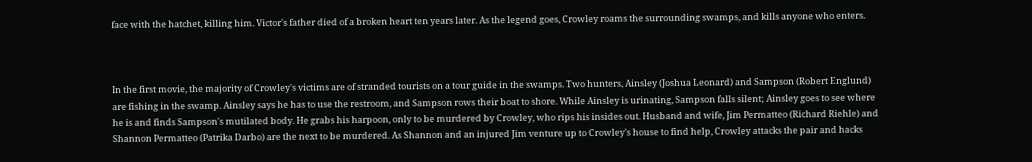face with the hatchet, killing him. Victor's father died of a broken heart ten years later. As the legend goes, Crowley roams the surrounding swamps, and kills anyone who enters.



In the first movie, the majority of Crowley's victims are of stranded tourists on a tour guide in the swamps. Two hunters, Ainsley (Joshua Leonard) and Sampson (Robert Englund) are fishing in the swamp. Ainsley says he has to use the restroom, and Sampson rows their boat to shore. While Ainsley is urinating, Sampson falls silent; Ainsley goes to see where he is and finds Sampson's mutilated body. He grabs his harpoon, only to be murdered by Crowley, who rips his insides out. Husband and wife, Jim Permatteo (Richard Riehle) and Shannon Permatteo (Patrika Darbo) are the next to be murdered. As Shannon and an injured Jim venture up to Crowley's house to find help, Crowley attacks the pair and hacks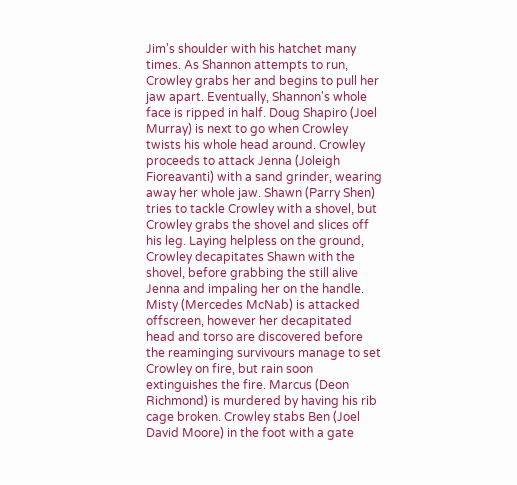Jim's shoulder with his hatchet many times. As Shannon attempts to run, Crowley grabs her and begins to pull her jaw apart. Eventually, Shannon's whole face is ripped in half. Doug Shapiro (Joel Murray) is next to go when Crowley twists his whole head around. Crowley proceeds to attack Jenna (Joleigh Fioreavanti) with a sand grinder, wearing away her whole jaw. Shawn (Parry Shen) tries to tackle Crowley with a shovel, but Crowley grabs the shovel and slices off his leg. Laying helpless on the ground, Crowley decapitates Shawn with the shovel, before grabbing the still alive Jenna and impaling her on the handle. Misty (Mercedes McNab) is attacked offscreen, however her decapitated head and torso are discovered before the reaminging survivours manage to set Crowley on fire, but rain soon extinguishes the fire. Marcus (Deon Richmond) is murdered by having his rib cage broken. Crowley stabs Ben (Joel David Moore) in the foot with a gate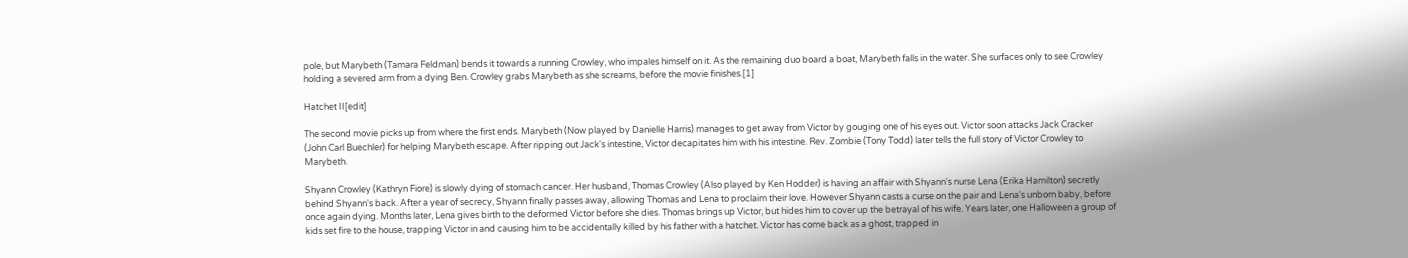pole, but Marybeth (Tamara Feldman) bends it towards a running Crowley, who impales himself on it. As the remaining duo board a boat, Marybeth falls in the water. She surfaces only to see Crowley holding a severed arm from a dying Ben. Crowley grabs Marybeth as she screams, before the movie finishes.[1]

Hatchet II[edit]

The second movie picks up from where the first ends. Marybeth (Now played by Danielle Harris) manages to get away from Victor by gouging one of his eyes out. Victor soon attacks Jack Cracker (John Carl Buechler) for helping Marybeth escape. After ripping out Jack's intestine, Victor decapitates him with his intestine. Rev. Zombie (Tony Todd) later tells the full story of Victor Crowley to Marybeth.

Shyann Crowley (Kathryn Fiore) is slowly dying of stomach cancer. Her husband, Thomas Crowley (Also played by Ken Hodder) is having an affair with Shyann's nurse Lena (Erika Hamilton) secretly behind Shyann's back. After a year of secrecy, Shyann finally passes away, allowing Thomas and Lena to proclaim their love. However Shyann casts a curse on the pair and Lena's unborn baby, before once again dying. Months later, Lena gives birth to the deformed Victor before she dies. Thomas brings up Victor, but hides him to cover up the betrayal of his wife. Years later, one Halloween a group of kids set fire to the house, trapping Victor in and causing him to be accidentally killed by his father with a hatchet. Victor has come back as a ghost, trapped in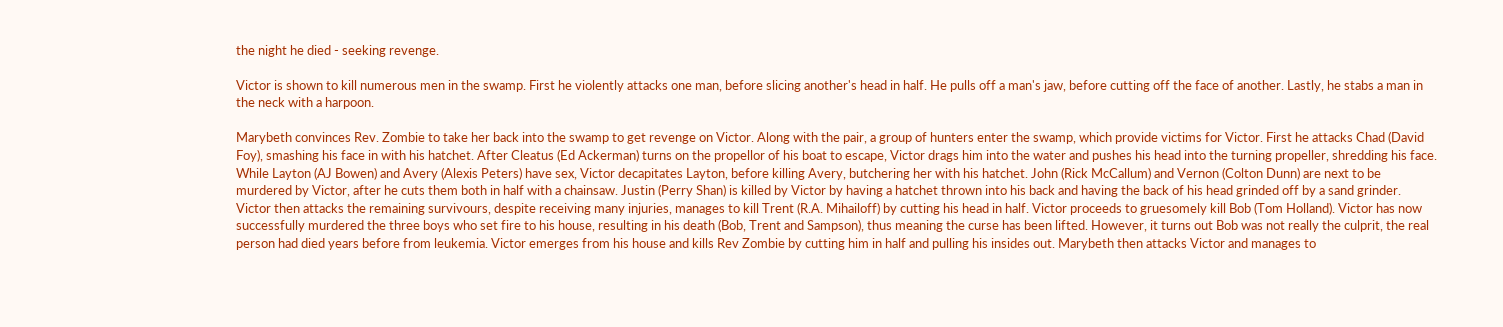the night he died - seeking revenge.

Victor is shown to kill numerous men in the swamp. First he violently attacks one man, before slicing another's head in half. He pulls off a man's jaw, before cutting off the face of another. Lastly, he stabs a man in the neck with a harpoon.

Marybeth convinces Rev. Zombie to take her back into the swamp to get revenge on Victor. Along with the pair, a group of hunters enter the swamp, which provide victims for Victor. First he attacks Chad (David Foy), smashing his face in with his hatchet. After Cleatus (Ed Ackerman) turns on the propellor of his boat to escape, Victor drags him into the water and pushes his head into the turning propeller, shredding his face. While Layton (AJ Bowen) and Avery (Alexis Peters) have sex, Victor decapitates Layton, before killing Avery, butchering her with his hatchet. John (Rick McCallum) and Vernon (Colton Dunn) are next to be murdered by Victor, after he cuts them both in half with a chainsaw. Justin (Perry Shan) is killed by Victor by having a hatchet thrown into his back and having the back of his head grinded off by a sand grinder. Victor then attacks the remaining survivours, despite receiving many injuries, manages to kill Trent (R.A. Mihailoff) by cutting his head in half. Victor proceeds to gruesomely kill Bob (Tom Holland). Victor has now successfully murdered the three boys who set fire to his house, resulting in his death (Bob, Trent and Sampson), thus meaning the curse has been lifted. However, it turns out Bob was not really the culprit, the real person had died years before from leukemia. Victor emerges from his house and kills Rev Zombie by cutting him in half and pulling his insides out. Marybeth then attacks Victor and manages to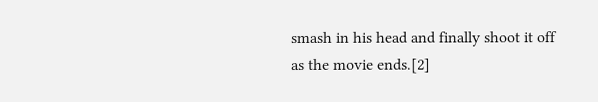smash in his head and finally shoot it off as the movie ends.[2]